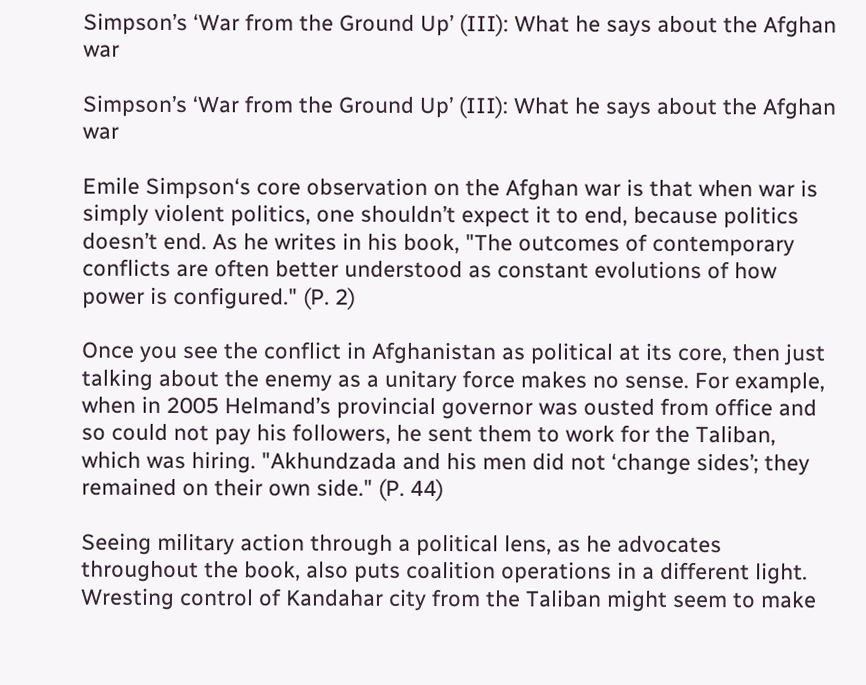Simpson’s ‘War from the Ground Up’ (III): What he says about the Afghan war

Simpson’s ‘War from the Ground Up’ (III): What he says about the Afghan war

Emile Simpson‘s core observation on the Afghan war is that when war is simply violent politics, one shouldn’t expect it to end, because politics doesn’t end. As he writes in his book, "The outcomes of contemporary conflicts are often better understood as constant evolutions of how power is configured." (P. 2)

Once you see the conflict in Afghanistan as political at its core, then just talking about the enemy as a unitary force makes no sense. For example, when in 2005 Helmand’s provincial governor was ousted from office and so could not pay his followers, he sent them to work for the Taliban, which was hiring. "Akhundzada and his men did not ‘change sides’; they remained on their own side." (P. 44)

Seeing military action through a political lens, as he advocates throughout the book, also puts coalition operations in a different light. Wresting control of Kandahar city from the Taliban might seem to make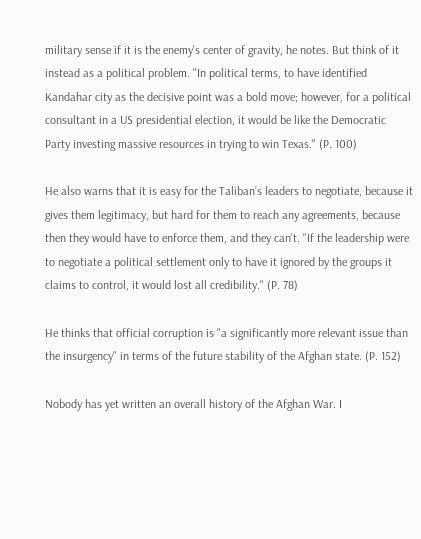military sense if it is the enemy’s center of gravity, he notes. But think of it instead as a political problem. "In political terms, to have identified Kandahar city as the decisive point was a bold move; however, for a political consultant in a US presidential election, it would be like the Democratic Party investing massive resources in trying to win Texas." (P. 100)

He also warns that it is easy for the Taliban’s leaders to negotiate, because it gives them legitimacy, but hard for them to reach any agreements, because then they would have to enforce them, and they can’t. "If the leadership were to negotiate a political settlement only to have it ignored by the groups it claims to control, it would lost all credibility." (P. 78)

He thinks that official corruption is "a significantly more relevant issue than the insurgency" in terms of the future stability of the Afghan state. (P. 152)

Nobody has yet written an overall history of the Afghan War. I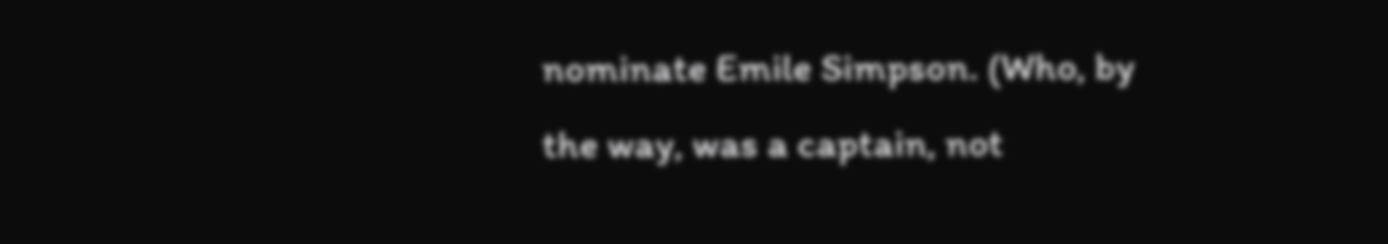nominate Emile Simpson. (Who, by the way, was a captain, not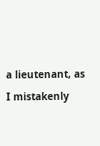a lieutenant, as I mistakenly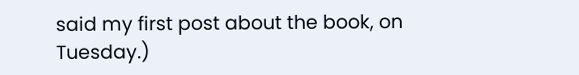said my first post about the book, on Tuesday.)